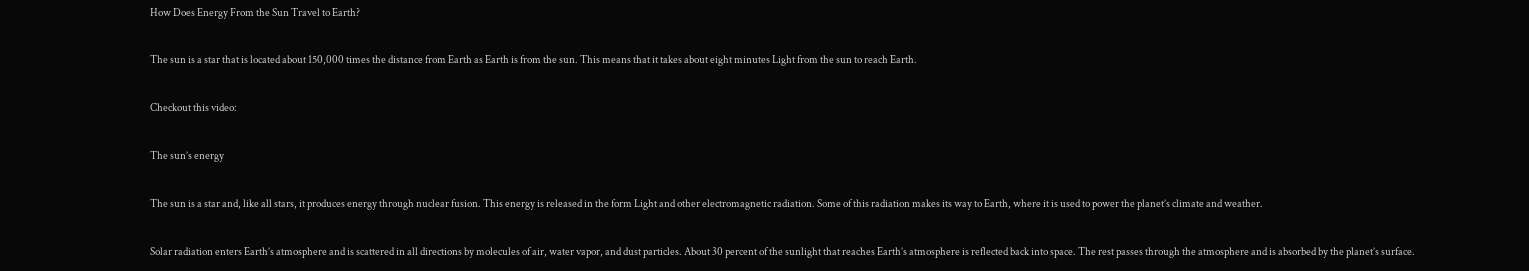How Does Energy From the Sun Travel to Earth?

The sun is a star that is located about 150,000 times the distance from Earth as Earth is from the sun. This means that it takes about eight minutes Light from the sun to reach Earth.

Checkout this video:

The sun’s energy

The sun is a star and, like all stars, it produces energy through nuclear fusion. This energy is released in the form Light and other electromagnetic radiation. Some of this radiation makes its way to Earth, where it is used to power the planet’s climate and weather.

Solar radiation enters Earth’s atmosphere and is scattered in all directions by molecules of air, water vapor, and dust particles. About 30 percent of the sunlight that reaches Earth’s atmosphere is reflected back into space. The rest passes through the atmosphere and is absorbed by the planet’s surface.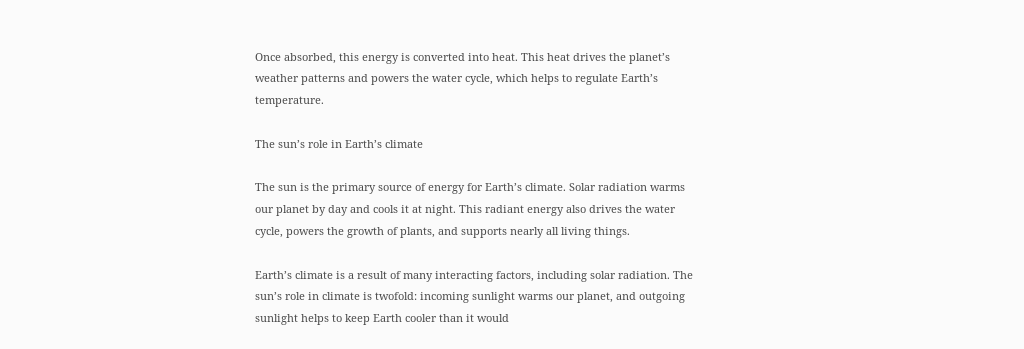Once absorbed, this energy is converted into heat. This heat drives the planet’s weather patterns and powers the water cycle, which helps to regulate Earth’s temperature.

The sun’s role in Earth’s climate

The sun is the primary source of energy for Earth’s climate. Solar radiation warms our planet by day and cools it at night. This radiant energy also drives the water cycle, powers the growth of plants, and supports nearly all living things.

Earth’s climate is a result of many interacting factors, including solar radiation. The sun’s role in climate is twofold: incoming sunlight warms our planet, and outgoing sunlight helps to keep Earth cooler than it would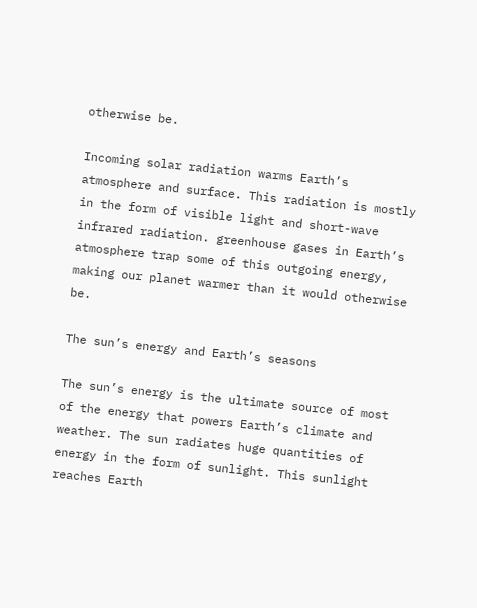otherwise be.

Incoming solar radiation warms Earth’s atmosphere and surface. This radiation is mostly in the form of visible light and short-wave infrared radiation. greenhouse gases in Earth’s atmosphere trap some of this outgoing energy, making our planet warmer than it would otherwise be.

The sun’s energy and Earth’s seasons

The sun’s energy is the ultimate source of most of the energy that powers Earth’s climate and weather. The sun radiates huge quantities of energy in the form of sunlight. This sunlight reaches Earth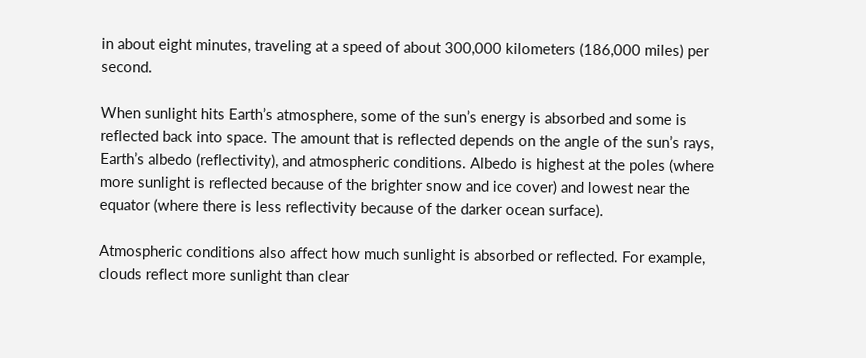in about eight minutes, traveling at a speed of about 300,000 kilometers (186,000 miles) per second.

When sunlight hits Earth’s atmosphere, some of the sun’s energy is absorbed and some is reflected back into space. The amount that is reflected depends on the angle of the sun’s rays, Earth’s albedo (reflectivity), and atmospheric conditions. Albedo is highest at the poles (where more sunlight is reflected because of the brighter snow and ice cover) and lowest near the equator (where there is less reflectivity because of the darker ocean surface).

Atmospheric conditions also affect how much sunlight is absorbed or reflected. For example, clouds reflect more sunlight than clear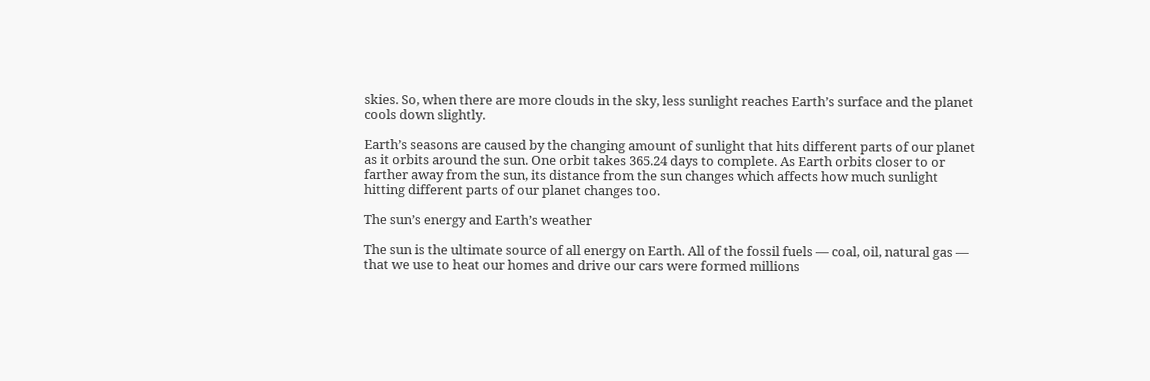skies. So, when there are more clouds in the sky, less sunlight reaches Earth’s surface and the planet cools down slightly.

Earth’s seasons are caused by the changing amount of sunlight that hits different parts of our planet as it orbits around the sun. One orbit takes 365.24 days to complete. As Earth orbits closer to or farther away from the sun, its distance from the sun changes which affects how much sunlight hitting different parts of our planet changes too.

The sun’s energy and Earth’s weather

The sun is the ultimate source of all energy on Earth. All of the fossil fuels — coal, oil, natural gas — that we use to heat our homes and drive our cars were formed millions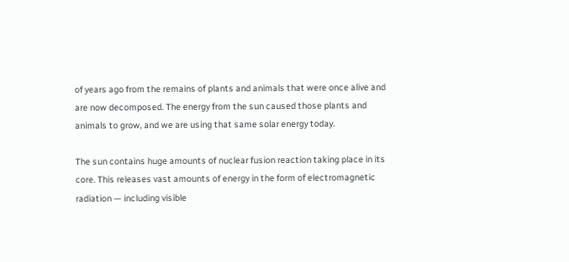of years ago from the remains of plants and animals that were once alive and are now decomposed. The energy from the sun caused those plants and animals to grow, and we are using that same solar energy today.

The sun contains huge amounts of nuclear fusion reaction taking place in its core. This releases vast amounts of energy in the form of electromagnetic radiation — including visible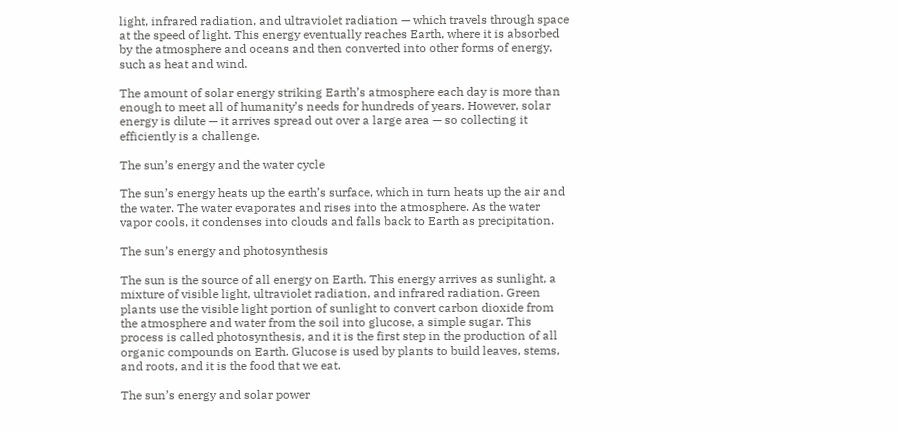light, infrared radiation, and ultraviolet radiation — which travels through space at the speed of light. This energy eventually reaches Earth, where it is absorbed by the atmosphere and oceans and then converted into other forms of energy, such as heat and wind.

The amount of solar energy striking Earth’s atmosphere each day is more than enough to meet all of humanity’s needs for hundreds of years. However, solar energy is dilute — it arrives spread out over a large area — so collecting it efficiently is a challenge.

The sun’s energy and the water cycle

The sun’s energy heats up the earth’s surface, which in turn heats up the air and the water. The water evaporates and rises into the atmosphere. As the water vapor cools, it condenses into clouds and falls back to Earth as precipitation.

The sun’s energy and photosynthesis

The sun is the source of all energy on Earth. This energy arrives as sunlight, a mixture of visible light, ultraviolet radiation, and infrared radiation. Green plants use the visible light portion of sunlight to convert carbon dioxide from the atmosphere and water from the soil into glucose, a simple sugar. This process is called photosynthesis, and it is the first step in the production of all organic compounds on Earth. Glucose is used by plants to build leaves, stems, and roots, and it is the food that we eat.

The sun’s energy and solar power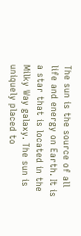The sun is the source of all life and energy on Earth. It is a star that is located in the Milky Way galaxy. The sun is uniquely placed to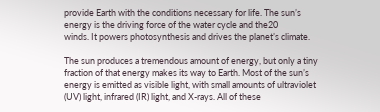provide Earth with the conditions necessary for life. The sun’s energy is the driving force of the water cycle and the20
winds. It powers photosynthesis and drives the planet’s climate.

The sun produces a tremendous amount of energy, but only a tiny fraction of that energy makes its way to Earth. Most of the sun’s energy is emitted as visible light, with small amounts of ultraviolet (UV) light, infrared (IR) light, and X-rays. All of these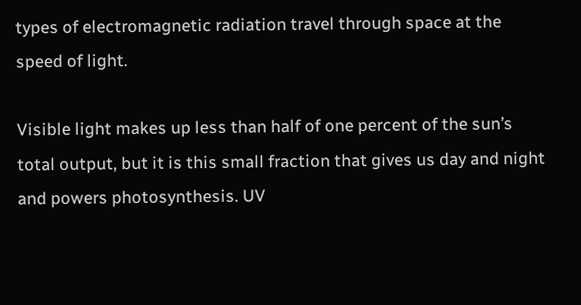types of electromagnetic radiation travel through space at the speed of light.

Visible light makes up less than half of one percent of the sun’s total output, but it is this small fraction that gives us day and night and powers photosynthesis. UV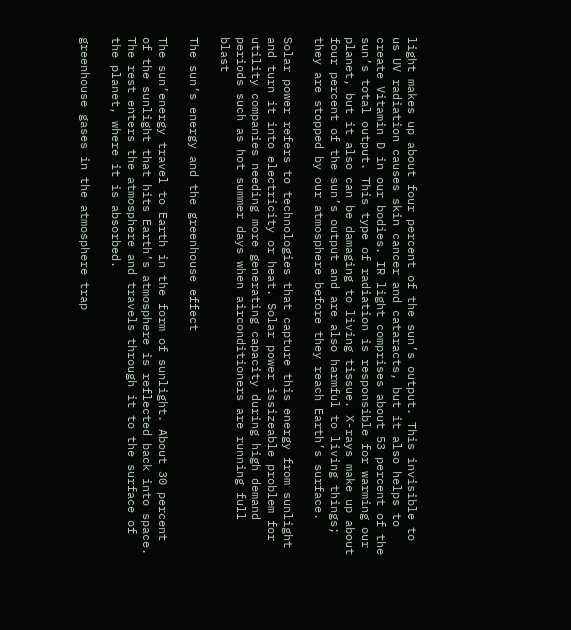light makes up about four percent of the sun’s output. This invisible to us UV radiation causes skin cancer and cataracts, but it also helps to create Vitamin D in our bodies. IR light comprises about 53 percent of the sun’s total output. This type of radiation is responsible for warming our planet, but it also can be damaging to living tissue. X-rays make up about four percent of the sun’s output and are also harmful to living things; they are stopped by our atmosphere before they reach Earth’s surface.

Solar power refers to technologies that capture this energy from sunlight and turn it into electricity or heat. Solar power issizeable problem for utility companies needing more generating capacity during high demand periods such as hot summer days when airconditioners are running full blast

The sun’s energy and the greenhouse effect

The sun’energy travel to Earth in the form of sunlight. About 30 percent of the sunlight that hits Earth’s atmosphere is reflected back into space. The rest enters the atmosphere and travels through it to the surface of the planet, where it is absorbed.

greenhouse gases in the atmosphere trap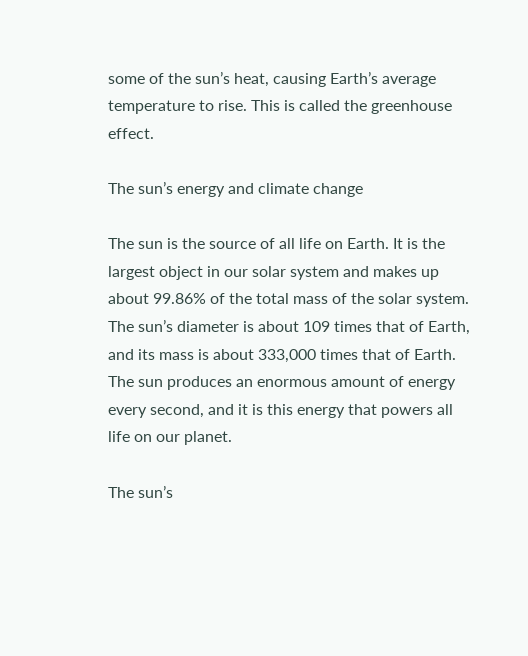some of the sun’s heat, causing Earth’s average temperature to rise. This is called the greenhouse effect.

The sun’s energy and climate change

The sun is the source of all life on Earth. It is the largest object in our solar system and makes up about 99.86% of the total mass of the solar system. The sun’s diameter is about 109 times that of Earth, and its mass is about 333,000 times that of Earth. The sun produces an enormous amount of energy every second, and it is this energy that powers all life on our planet.

The sun’s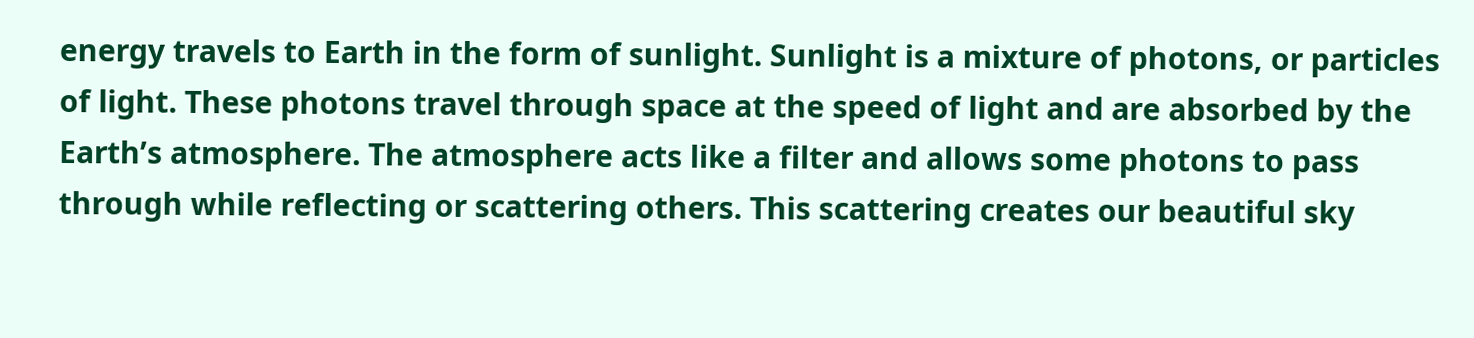energy travels to Earth in the form of sunlight. Sunlight is a mixture of photons, or particles of light. These photons travel through space at the speed of light and are absorbed by the Earth’s atmosphere. The atmosphere acts like a filter and allows some photons to pass through while reflecting or scattering others. This scattering creates our beautiful sky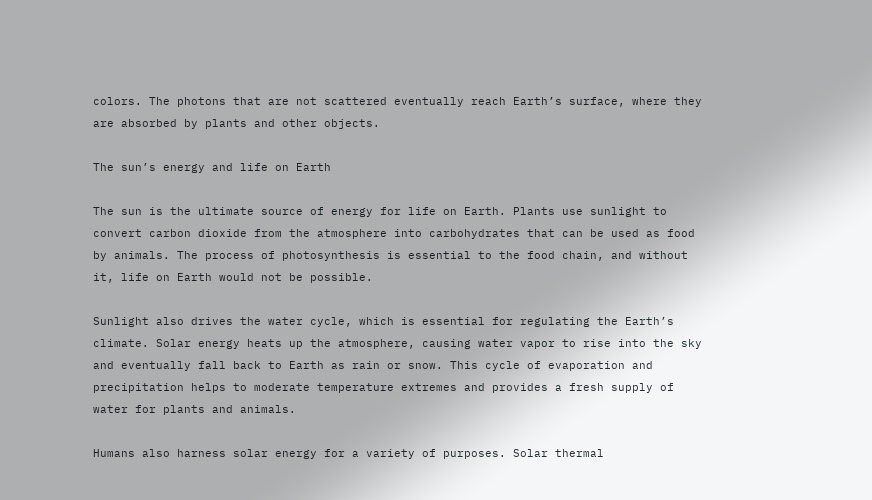colors. The photons that are not scattered eventually reach Earth’s surface, where they are absorbed by plants and other objects.

The sun’s energy and life on Earth

The sun is the ultimate source of energy for life on Earth. Plants use sunlight to convert carbon dioxide from the atmosphere into carbohydrates that can be used as food by animals. The process of photosynthesis is essential to the food chain, and without it, life on Earth would not be possible.

Sunlight also drives the water cycle, which is essential for regulating the Earth’s climate. Solar energy heats up the atmosphere, causing water vapor to rise into the sky and eventually fall back to Earth as rain or snow. This cycle of evaporation and precipitation helps to moderate temperature extremes and provides a fresh supply of water for plants and animals.

Humans also harness solar energy for a variety of purposes. Solar thermal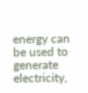energy can be used to generate electricity,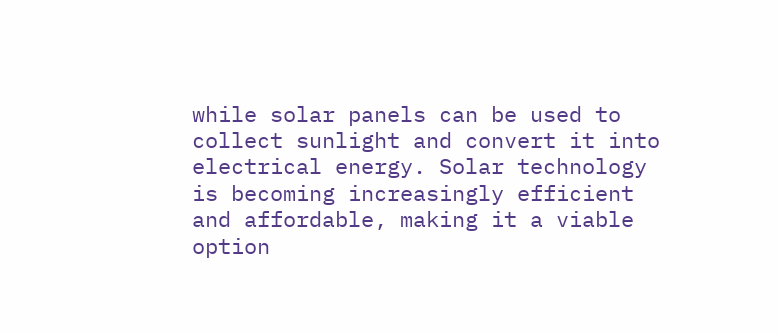while solar panels can be used to collect sunlight and convert it into electrical energy. Solar technology is becoming increasingly efficient and affordable, making it a viable option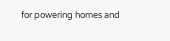for powering homes and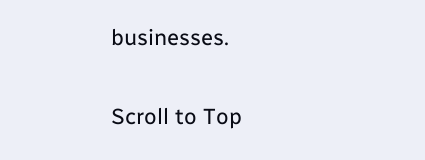businesses.

Scroll to Top